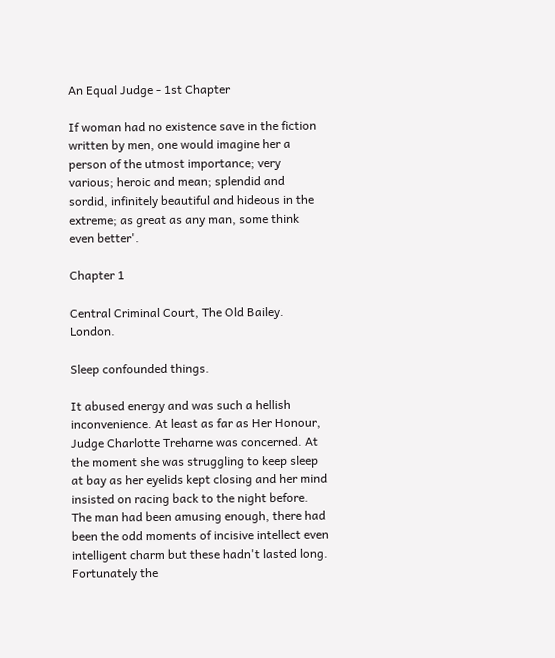An Equal Judge - 1st Chapter

If woman had no existence save in the fiction written by men, one would imagine her a person of the utmost importance; very various; heroic and mean; splendid and sordid, infinitely beautiful and hideous in the extreme; as great as any man, some think even better'.

Chapter 1

Central Criminal Court, The Old Bailey. London.

Sleep confounded things.

It abused energy and was such a hellish inconvenience. At least as far as Her Honour, Judge Charlotte Treharne was concerned. At the moment she was struggling to keep sleep at bay as her eyelids kept closing and her mind insisted on racing back to the night before. The man had been amusing enough, there had been the odd moments of incisive intellect even intelligent charm but these hadn't lasted long. Fortunately the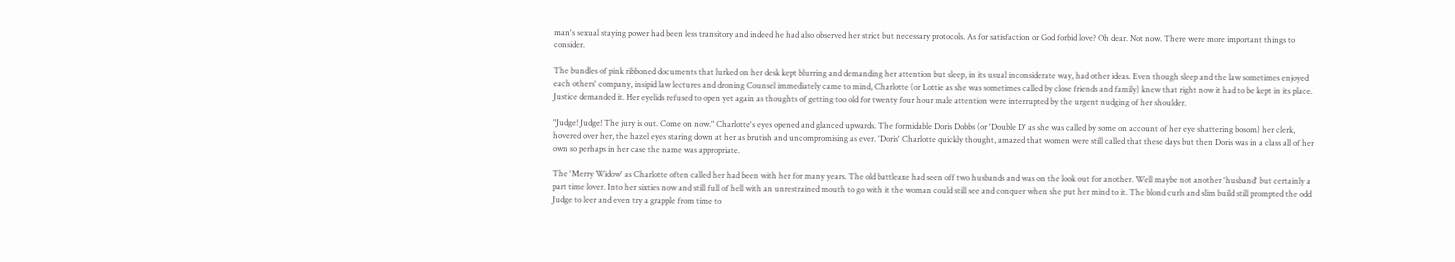man's sexual staying power had been less transitory and indeed he had also observed her strict but necessary protocols. As for satisfaction or God forbid love? Oh dear. Not now. There were more important things to consider.

The bundles of pink ribboned documents that lurked on her desk kept blurring and demanding her attention but sleep, in its usual inconsiderate way, had other ideas. Even though sleep and the law sometimes enjoyed each others' company, insipid law lectures and droning Counsel immediately came to mind, Charlotte (or Lottie as she was sometimes called by close friends and family) knew that right now it had to be kept in its place. Justice demanded it. Her eyelids refused to open yet again as thoughts of getting too old for twenty four hour male attention were interrupted by the urgent nudging of her shoulder.

"Judge! Judge! The jury is out. Come on now." Charlotte's eyes opened and glanced upwards. The formidable Doris Dobbs (or 'Double D' as she was called by some on account of her eye shattering bosom) her clerk, hovered over her, the hazel eyes staring down at her as brutish and uncompromising as ever. 'Doris' Charlotte quickly thought, amazed that women were still called that these days but then Doris was in a class all of her own so perhaps in her case the name was appropriate.

The 'Merry Widow' as Charlotte often called her had been with her for many years. The old battleaxe had seen off two husbands and was on the look out for another. Well maybe not another 'husband' but certainly a part time lover. Into her sixties now and still full of hell with an unrestrained mouth to go with it the woman could still see and conquer when she put her mind to it. The blond curls and slim build still prompted the odd Judge to leer and even try a grapple from time to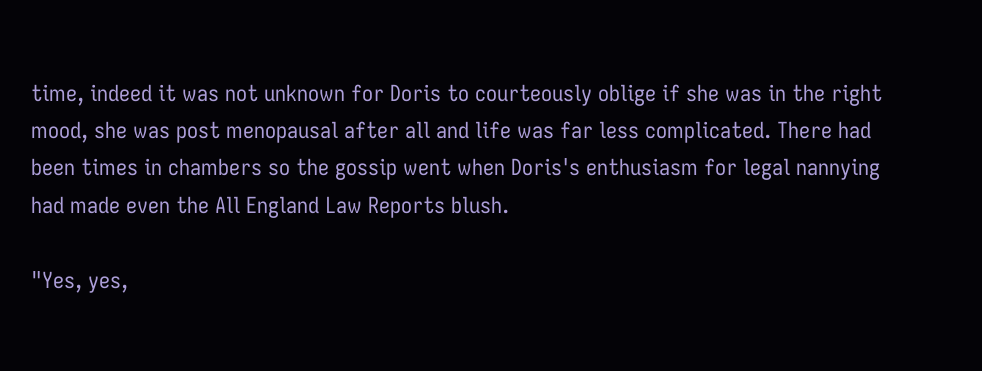time, indeed it was not unknown for Doris to courteously oblige if she was in the right mood, she was post menopausal after all and life was far less complicated. There had been times in chambers so the gossip went when Doris's enthusiasm for legal nannying had made even the All England Law Reports blush.

"Yes, yes,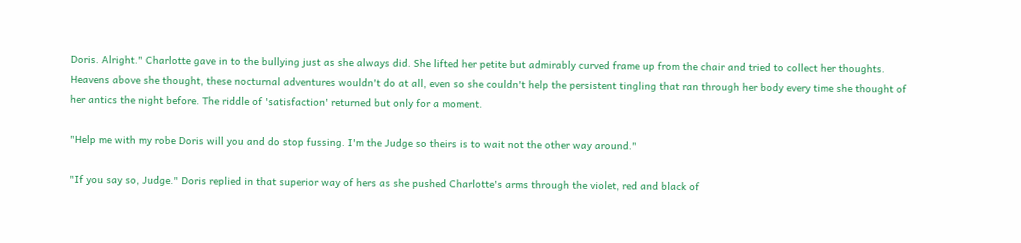Doris. Alright." Charlotte gave in to the bullying just as she always did. She lifted her petite but admirably curved frame up from the chair and tried to collect her thoughts. Heavens above she thought, these nocturnal adventures wouldn't do at all, even so she couldn't help the persistent tingling that ran through her body every time she thought of her antics the night before. The riddle of 'satisfaction' returned but only for a moment.

"Help me with my robe Doris will you and do stop fussing. I'm the Judge so theirs is to wait not the other way around."

"If you say so, Judge." Doris replied in that superior way of hers as she pushed Charlotte's arms through the violet, red and black of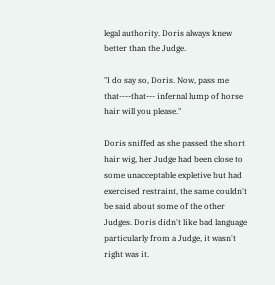legal authority. Doris always knew better than the Judge.

"I do say so, Doris. Now, pass me that----that--- infernal lump of horse hair will you please."

Doris sniffed as she passed the short hair wig, her Judge had been close to some unacceptable expletive but had exercised restraint, the same couldn't be said about some of the other Judges. Doris didn't like bad language particularly from a Judge, it wasn't right was it.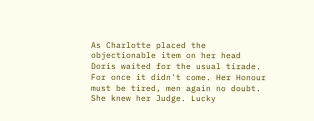As Charlotte placed the objectionable item on her head Doris waited for the usual tirade. For once it didn't come. Her Honour must be tired, men again no doubt. She knew her Judge. Lucky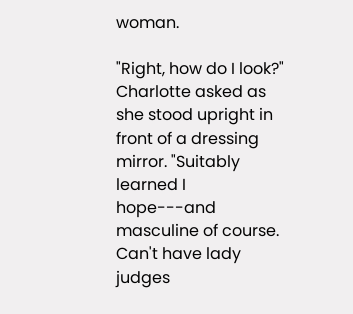woman.

"Right, how do I look?" Charlotte asked as she stood upright in front of a dressing mirror. "Suitably learned I hope---and masculine of course. Can't have lady judges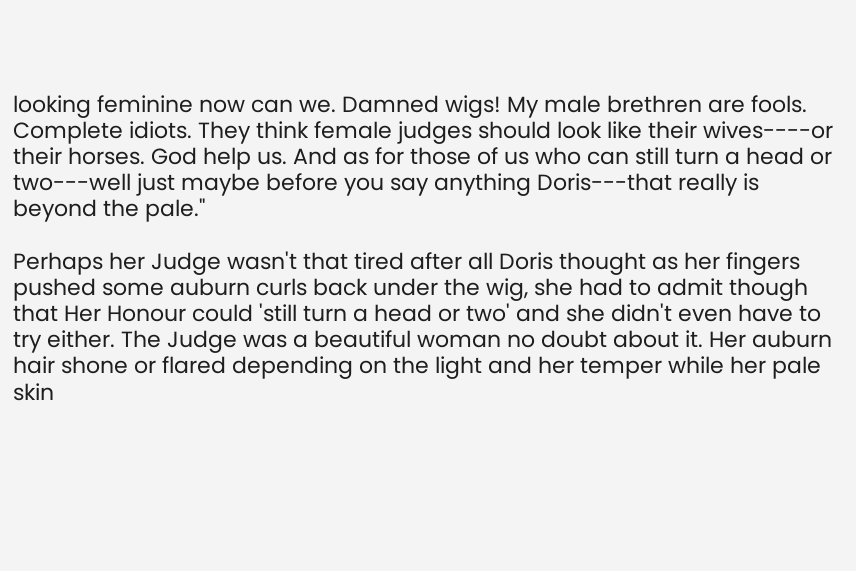looking feminine now can we. Damned wigs! My male brethren are fools. Complete idiots. They think female judges should look like their wives----or their horses. God help us. And as for those of us who can still turn a head or two---well just maybe before you say anything Doris---that really is beyond the pale."

Perhaps her Judge wasn't that tired after all Doris thought as her fingers pushed some auburn curls back under the wig, she had to admit though that Her Honour could 'still turn a head or two' and she didn't even have to try either. The Judge was a beautiful woman no doubt about it. Her auburn hair shone or flared depending on the light and her temper while her pale skin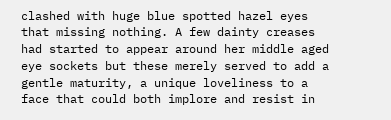clashed with huge blue spotted hazel eyes that missing nothing. A few dainty creases had started to appear around her middle aged eye sockets but these merely served to add a gentle maturity, a unique loveliness to a face that could both implore and resist in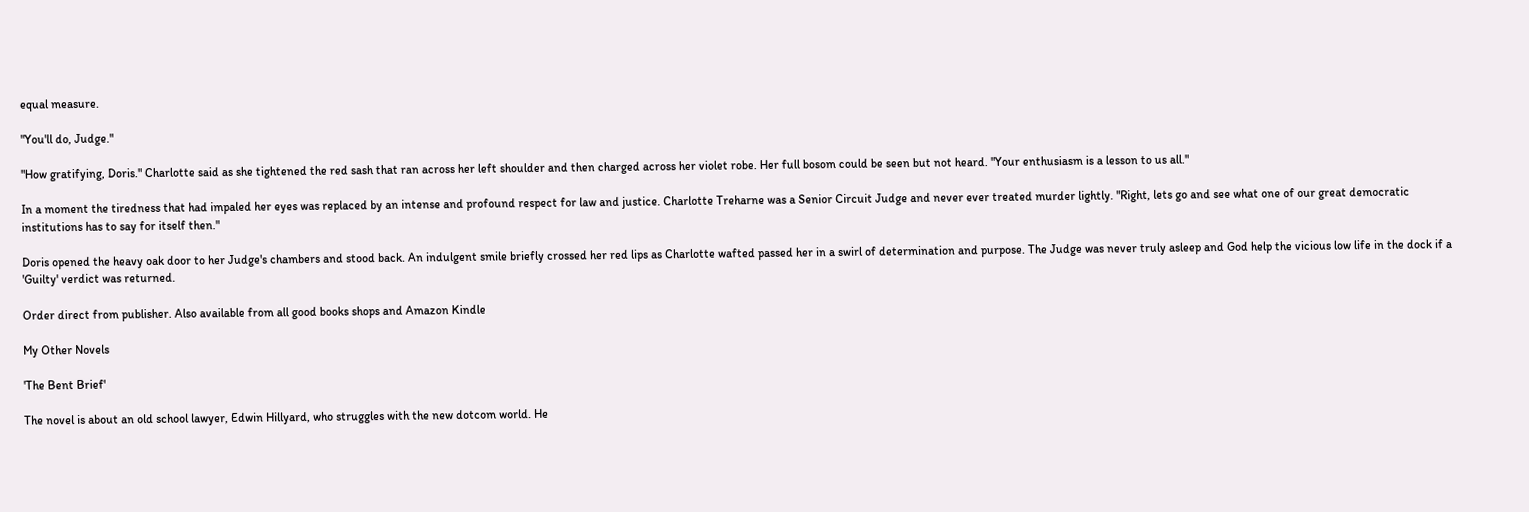equal measure.

"You'll do, Judge."

"How gratifying, Doris." Charlotte said as she tightened the red sash that ran across her left shoulder and then charged across her violet robe. Her full bosom could be seen but not heard. "Your enthusiasm is a lesson to us all."

In a moment the tiredness that had impaled her eyes was replaced by an intense and profound respect for law and justice. Charlotte Treharne was a Senior Circuit Judge and never ever treated murder lightly. "Right, lets go and see what one of our great democratic institutions has to say for itself then."

Doris opened the heavy oak door to her Judge's chambers and stood back. An indulgent smile briefly crossed her red lips as Charlotte wafted passed her in a swirl of determination and purpose. The Judge was never truly asleep and God help the vicious low life in the dock if a 'Guilty' verdict was returned.

Order direct from publisher. Also available from all good books shops and Amazon Kindle

My Other Novels

'The Bent Brief'

The novel is about an old school lawyer, Edwin Hillyard, who struggles with the new dotcom world. He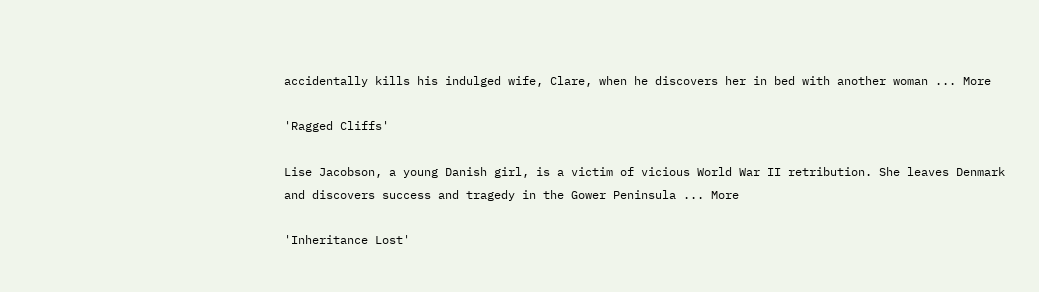accidentally kills his indulged wife, Clare, when he discovers her in bed with another woman ... More

'Ragged Cliffs'

Lise Jacobson, a young Danish girl, is a victim of vicious World War II retribution. She leaves Denmark and discovers success and tragedy in the Gower Peninsula ... More

'Inheritance Lost'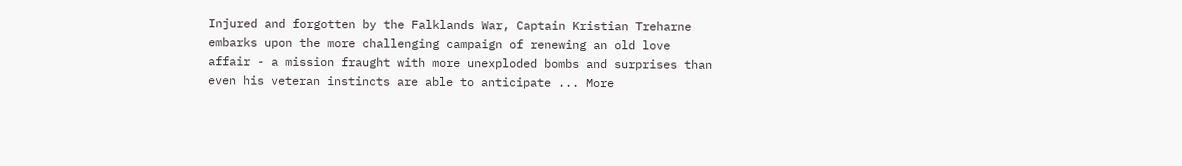Injured and forgotten by the Falklands War, Captain Kristian Treharne embarks upon the more challenging campaign of renewing an old love affair - a mission fraught with more unexploded bombs and surprises than even his veteran instincts are able to anticipate ... More